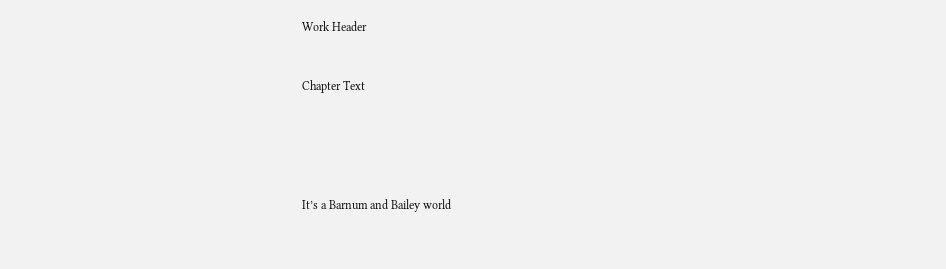Work Header


Chapter Text





It’s a Barnum and Bailey world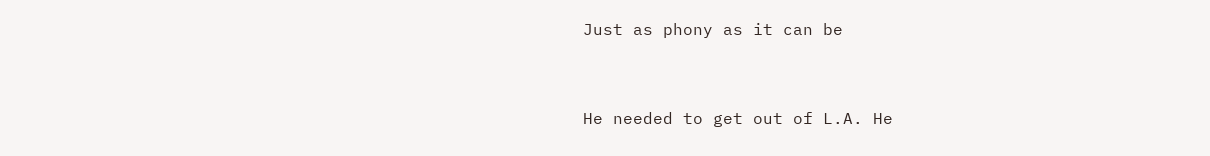Just as phony as it can be



He needed to get out of L.A. He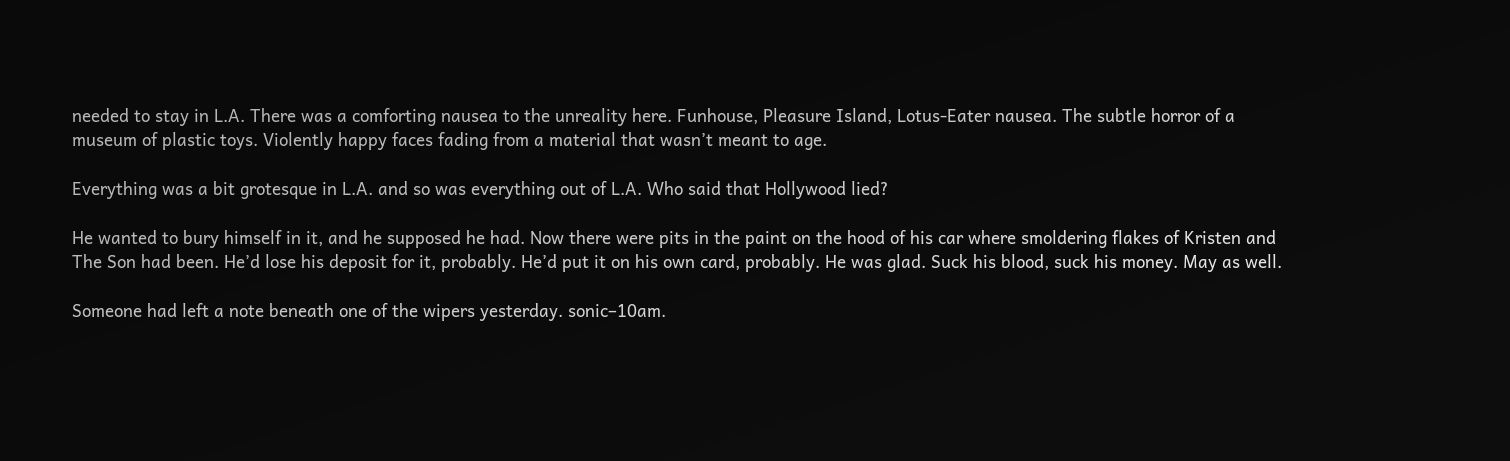needed to stay in L.A. There was a comforting nausea to the unreality here. Funhouse, Pleasure Island, Lotus-Eater nausea. The subtle horror of a museum of plastic toys. Violently happy faces fading from a material that wasn’t meant to age.

Everything was a bit grotesque in L.A. and so was everything out of L.A. Who said that Hollywood lied?

He wanted to bury himself in it, and he supposed he had. Now there were pits in the paint on the hood of his car where smoldering flakes of Kristen and The Son had been. He’d lose his deposit for it, probably. He’d put it on his own card, probably. He was glad. Suck his blood, suck his money. May as well.

Someone had left a note beneath one of the wipers yesterday. sonic–10am.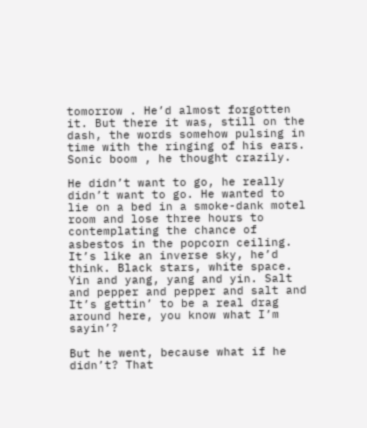tomorrow . He’d almost forgotten it. But there it was, still on the dash, the words somehow pulsing in time with the ringing of his ears. Sonic boom , he thought crazily.

He didn’t want to go, he really didn’t want to go. He wanted to lie on a bed in a smoke-dank motel room and lose three hours to contemplating the chance of asbestos in the popcorn ceiling. It’s like an inverse sky, he’d think. Black stars, white space. Yin and yang, yang and yin. Salt and pepper and pepper and salt and It’s gettin’ to be a real drag around here, you know what I’m sayin’?

But he went, because what if he didn’t? That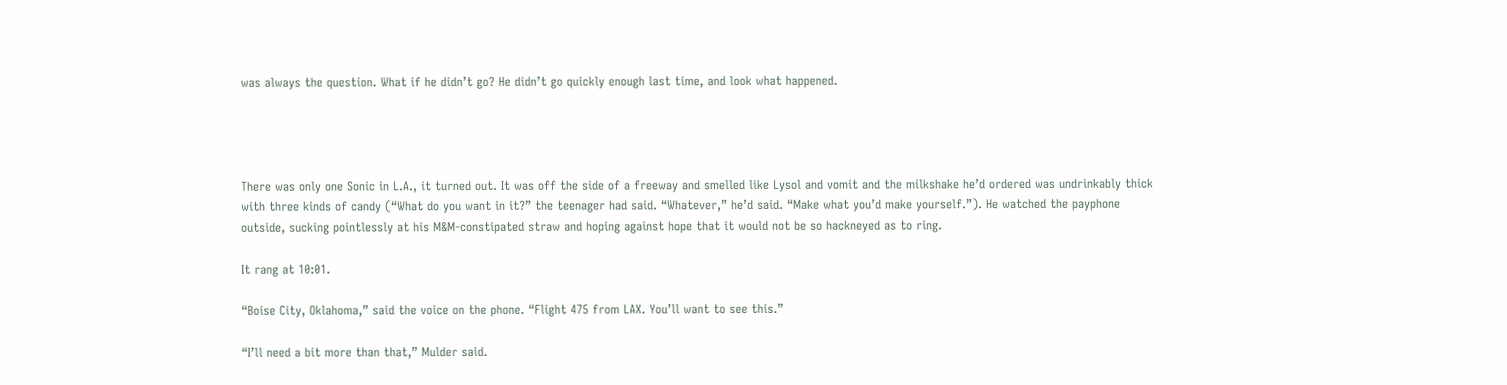was always the question. What if he didn’t go? He didn’t go quickly enough last time, and look what happened.




There was only one Sonic in L.A., it turned out. It was off the side of a freeway and smelled like Lysol and vomit and the milkshake he’d ordered was undrinkably thick with three kinds of candy (“What do you want in it?” the teenager had said. “Whatever,” he’d said. “Make what you’d make yourself.”). He watched the payphone outside, sucking pointlessly at his M&M-constipated straw and hoping against hope that it would not be so hackneyed as to ring.

It rang at 10:01.

“Boise City, Oklahoma,” said the voice on the phone. “Flight 475 from LAX. You’ll want to see this.”

“I’ll need a bit more than that,” Mulder said.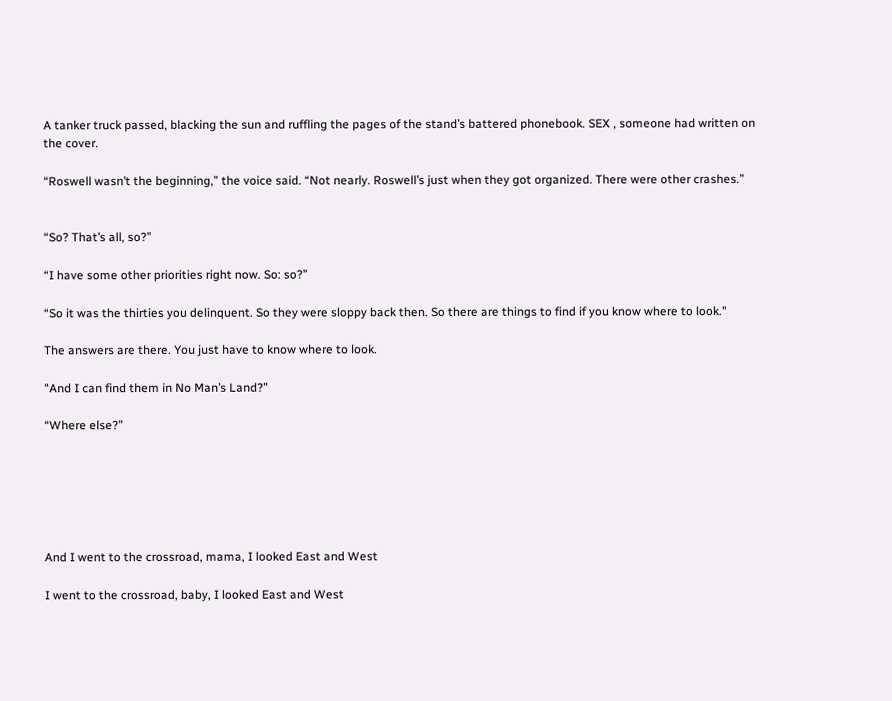A tanker truck passed, blacking the sun and ruffling the pages of the stand’s battered phonebook. SEX , someone had written on the cover.

“Roswell wasn’t the beginning,” the voice said. “Not nearly. Roswell’s just when they got organized. There were other crashes.”


“So? That’s all, so?”

“I have some other priorities right now. So: so?”

“So it was the thirties you delinquent. So they were sloppy back then. So there are things to find if you know where to look."

The answers are there. You just have to know where to look.

"And I can find them in No Man’s Land?”

“Where else?”






And I went to the crossroad, mama, I looked East and West

I went to the crossroad, baby, I looked East and West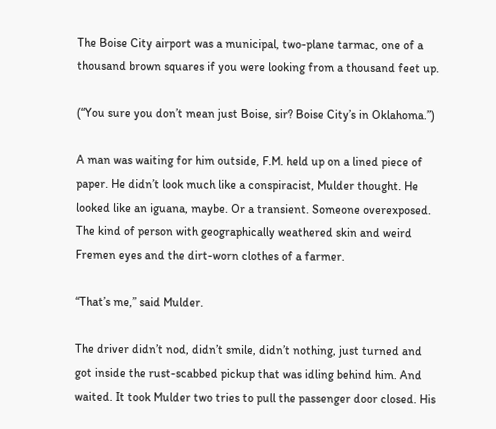The Boise City airport was a municipal, two-plane tarmac, one of a thousand brown squares if you were looking from a thousand feet up.

(“You sure you don’t mean just Boise, sir? Boise City’s in Oklahoma.”)

A man was waiting for him outside, F.M. held up on a lined piece of paper. He didn’t look much like a conspiracist, Mulder thought. He looked like an iguana, maybe. Or a transient. Someone overexposed. The kind of person with geographically weathered skin and weird Fremen eyes and the dirt-worn clothes of a farmer.

“That’s me,” said Mulder.

The driver didn’t nod, didn’t smile, didn’t nothing, just turned and got inside the rust-scabbed pickup that was idling behind him. And waited. It took Mulder two tries to pull the passenger door closed. His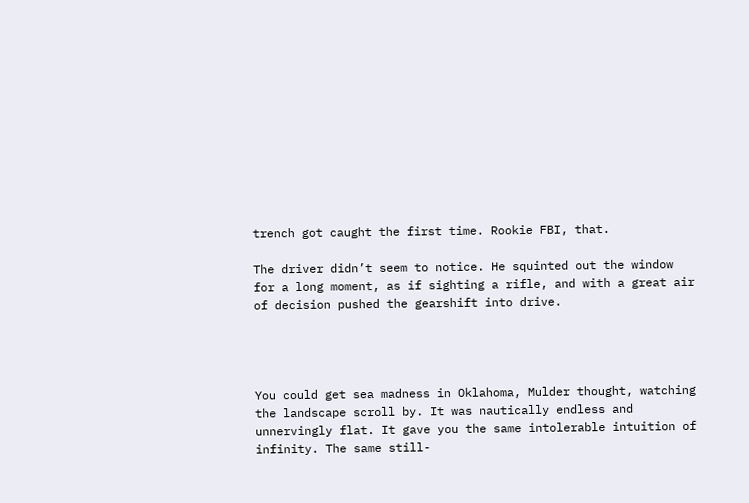trench got caught the first time. Rookie FBI, that.

The driver didn’t seem to notice. He squinted out the window for a long moment, as if sighting a rifle, and with a great air of decision pushed the gearshift into drive.




You could get sea madness in Oklahoma, Mulder thought, watching the landscape scroll by. It was nautically endless and unnervingly flat. It gave you the same intolerable intuition of infinity. The same still-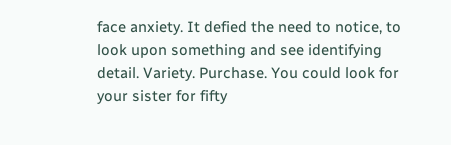face anxiety. It defied the need to notice, to look upon something and see identifying detail. Variety. Purchase. You could look for your sister for fifty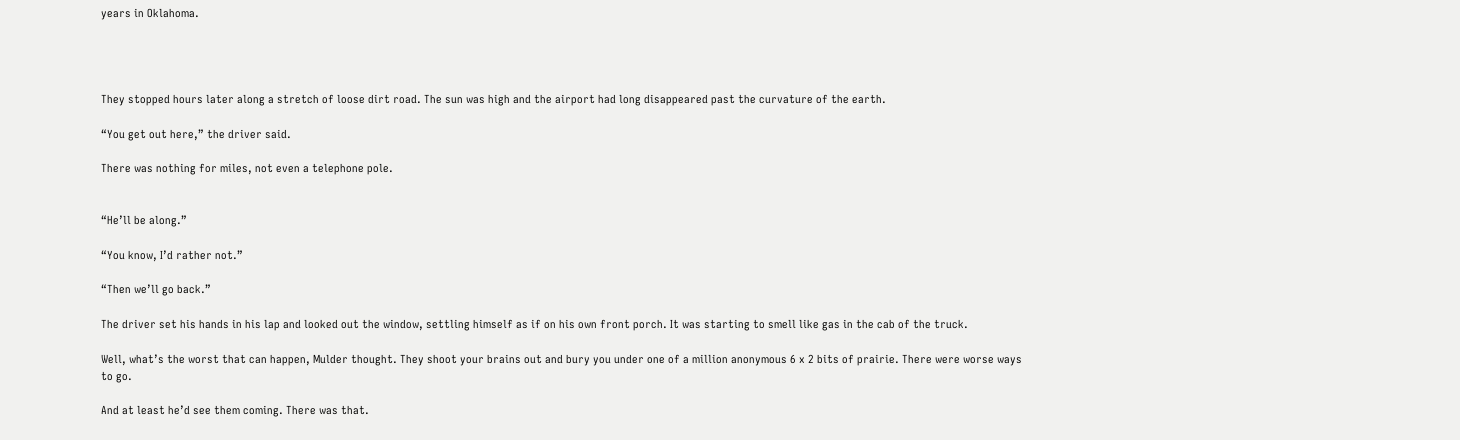years in Oklahoma.




They stopped hours later along a stretch of loose dirt road. The sun was high and the airport had long disappeared past the curvature of the earth.

“You get out here,” the driver said.

There was nothing for miles, not even a telephone pole.


“He’ll be along.”

“You know, I’d rather not.”

“Then we’ll go back.”

The driver set his hands in his lap and looked out the window, settling himself as if on his own front porch. It was starting to smell like gas in the cab of the truck.

Well, what’s the worst that can happen, Mulder thought. They shoot your brains out and bury you under one of a million anonymous 6 x 2 bits of prairie. There were worse ways to go.

And at least he’d see them coming. There was that.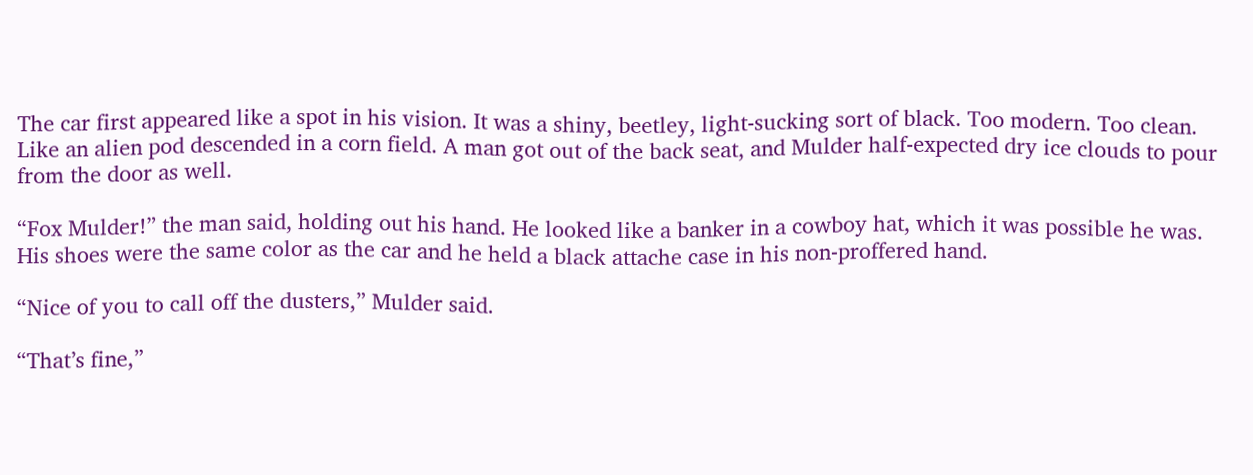The car first appeared like a spot in his vision. It was a shiny, beetley, light-sucking sort of black. Too modern. Too clean. Like an alien pod descended in a corn field. A man got out of the back seat, and Mulder half-expected dry ice clouds to pour from the door as well.

“Fox Mulder!” the man said, holding out his hand. He looked like a banker in a cowboy hat, which it was possible he was. His shoes were the same color as the car and he held a black attache case in his non-proffered hand.

“Nice of you to call off the dusters,” Mulder said.

“That’s fine,”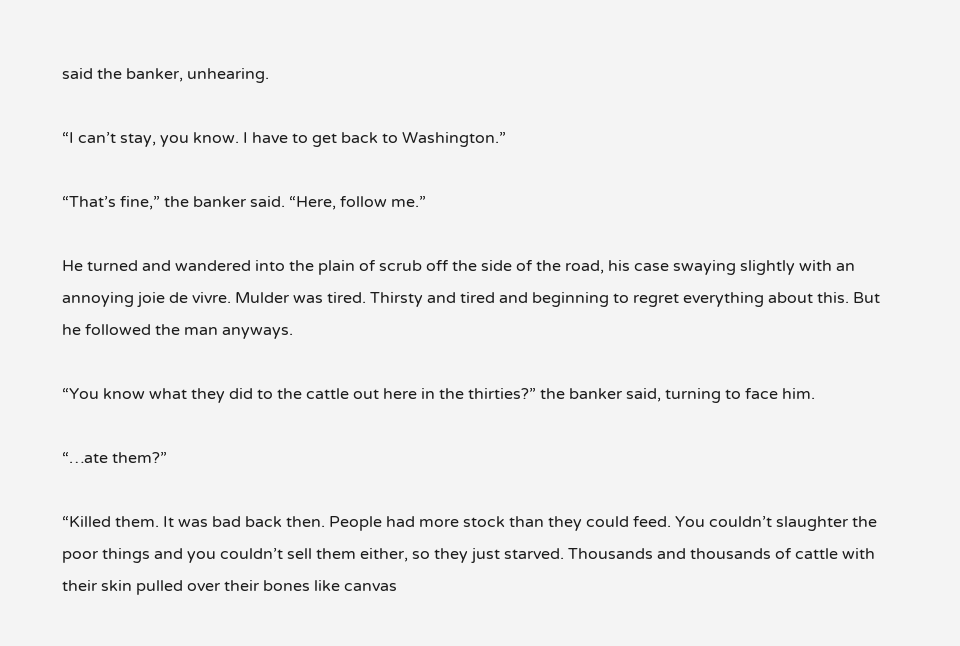said the banker, unhearing.

“I can’t stay, you know. I have to get back to Washington.”

“That’s fine,” the banker said. “Here, follow me.”

He turned and wandered into the plain of scrub off the side of the road, his case swaying slightly with an annoying joie de vivre. Mulder was tired. Thirsty and tired and beginning to regret everything about this. But he followed the man anyways.

“You know what they did to the cattle out here in the thirties?” the banker said, turning to face him.

“…ate them?”

“Killed them. It was bad back then. People had more stock than they could feed. You couldn’t slaughter the poor things and you couldn’t sell them either, so they just starved. Thousands and thousands of cattle with their skin pulled over their bones like canvas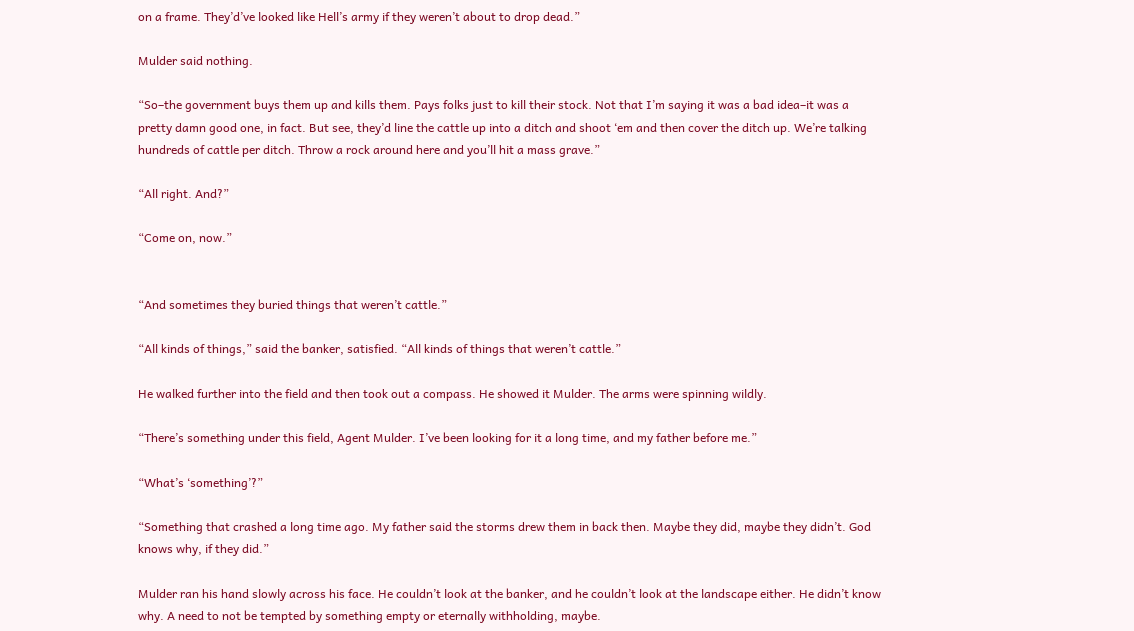on a frame. They’d’ve looked like Hell’s army if they weren’t about to drop dead.”

Mulder said nothing.

“So–the government buys them up and kills them. Pays folks just to kill their stock. Not that I’m saying it was a bad idea–it was a pretty damn good one, in fact. But see, they’d line the cattle up into a ditch and shoot ‘em and then cover the ditch up. We’re talking hundreds of cattle per ditch. Throw a rock around here and you’ll hit a mass grave.”

“All right. And?”

“Come on, now.”


“And sometimes they buried things that weren’t cattle.”

“All kinds of things,” said the banker, satisfied. “All kinds of things that weren’t cattle.”

He walked further into the field and then took out a compass. He showed it Mulder. The arms were spinning wildly.

“There’s something under this field, Agent Mulder. I’ve been looking for it a long time, and my father before me.”

“What’s ‘something’?”

“Something that crashed a long time ago. My father said the storms drew them in back then. Maybe they did, maybe they didn’t. God knows why, if they did.”

Mulder ran his hand slowly across his face. He couldn’t look at the banker, and he couldn’t look at the landscape either. He didn’t know why. A need to not be tempted by something empty or eternally withholding, maybe.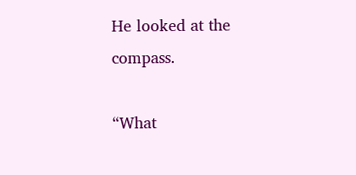He looked at the compass.

“What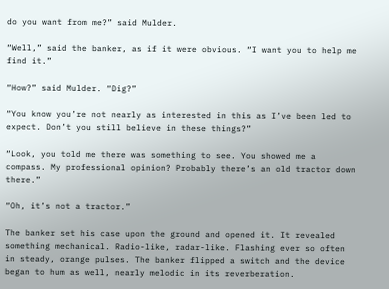do you want from me?” said Mulder.

“Well,” said the banker, as if it were obvious. “I want you to help me find it.”

“How?” said Mulder. “Dig?”

“You know you’re not nearly as interested in this as I’ve been led to expect. Don’t you still believe in these things?”

“Look, you told me there was something to see. You showed me a compass. My professional opinion? Probably there’s an old tractor down there.”

“Oh, it’s not a tractor.”

The banker set his case upon the ground and opened it. It revealed something mechanical. Radio-like, radar-like. Flashing ever so often in steady, orange pulses. The banker flipped a switch and the device began to hum as well, nearly melodic in its reverberation.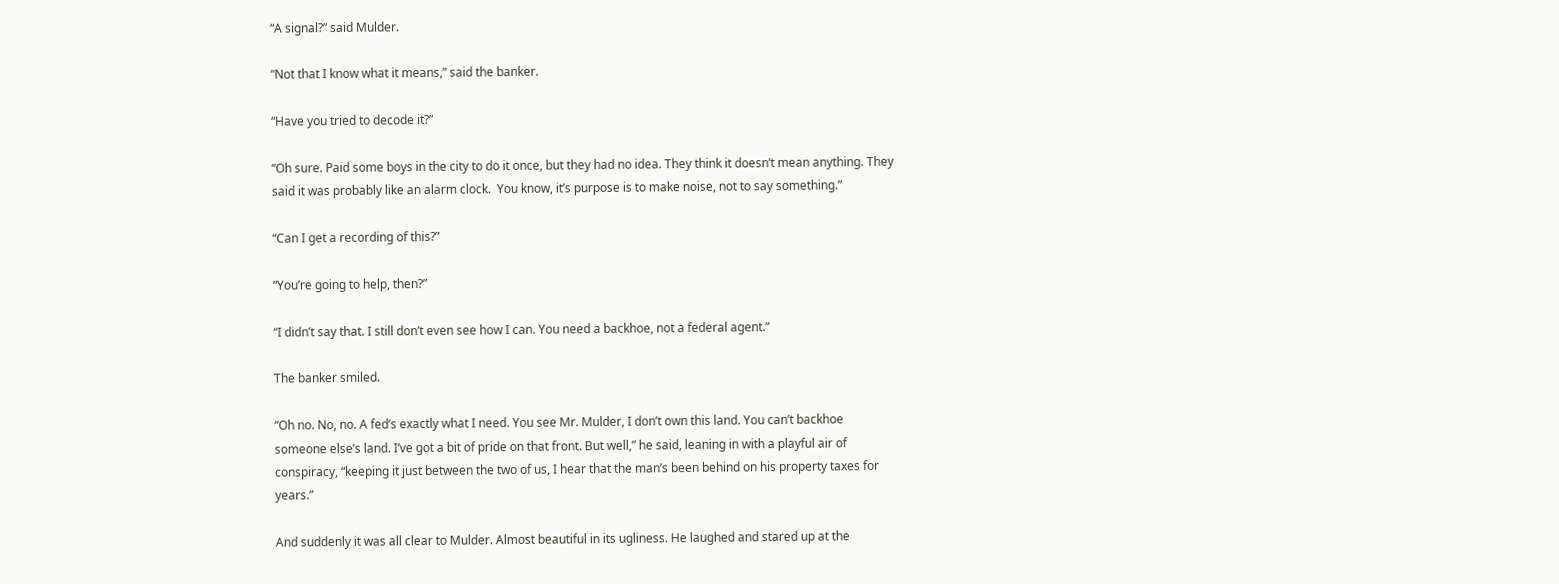“A signal?” said Mulder.

“Not that I know what it means,” said the banker.

“Have you tried to decode it?”

“Oh sure. Paid some boys in the city to do it once, but they had no idea. They think it doesn’t mean anything. They said it was probably like an alarm clock.  You know, it’s purpose is to make noise, not to say something.”

“Can I get a recording of this?”

“You’re going to help, then?”

“I didn’t say that. I still don’t even see how I can. You need a backhoe, not a federal agent.”

The banker smiled.

“Oh no. No, no. A fed’s exactly what I need. You see Mr. Mulder, I don’t own this land. You can’t backhoe someone else’s land. I’ve got a bit of pride on that front. But well,” he said, leaning in with a playful air of conspiracy, “keeping it just between the two of us, I hear that the man’s been behind on his property taxes for years.”

And suddenly it was all clear to Mulder. Almost beautiful in its ugliness. He laughed and stared up at the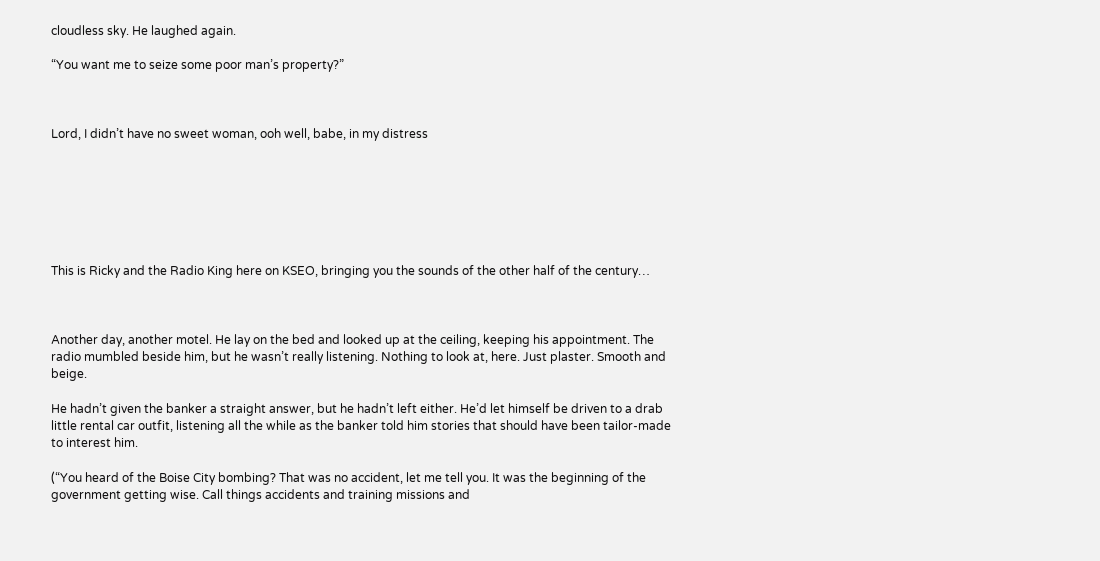cloudless sky. He laughed again.

“You want me to seize some poor man’s property?”



Lord, I didn’t have no sweet woman, ooh well, babe, in my distress







This is Ricky and the Radio King here on KSEO, bringing you the sounds of the other half of the century…



Another day, another motel. He lay on the bed and looked up at the ceiling, keeping his appointment. The radio mumbled beside him, but he wasn’t really listening. Nothing to look at, here. Just plaster. Smooth and beige.

He hadn’t given the banker a straight answer, but he hadn’t left either. He’d let himself be driven to a drab little rental car outfit, listening all the while as the banker told him stories that should have been tailor-made to interest him.

(“You heard of the Boise City bombing? That was no accident, let me tell you. It was the beginning of the government getting wise. Call things accidents and training missions and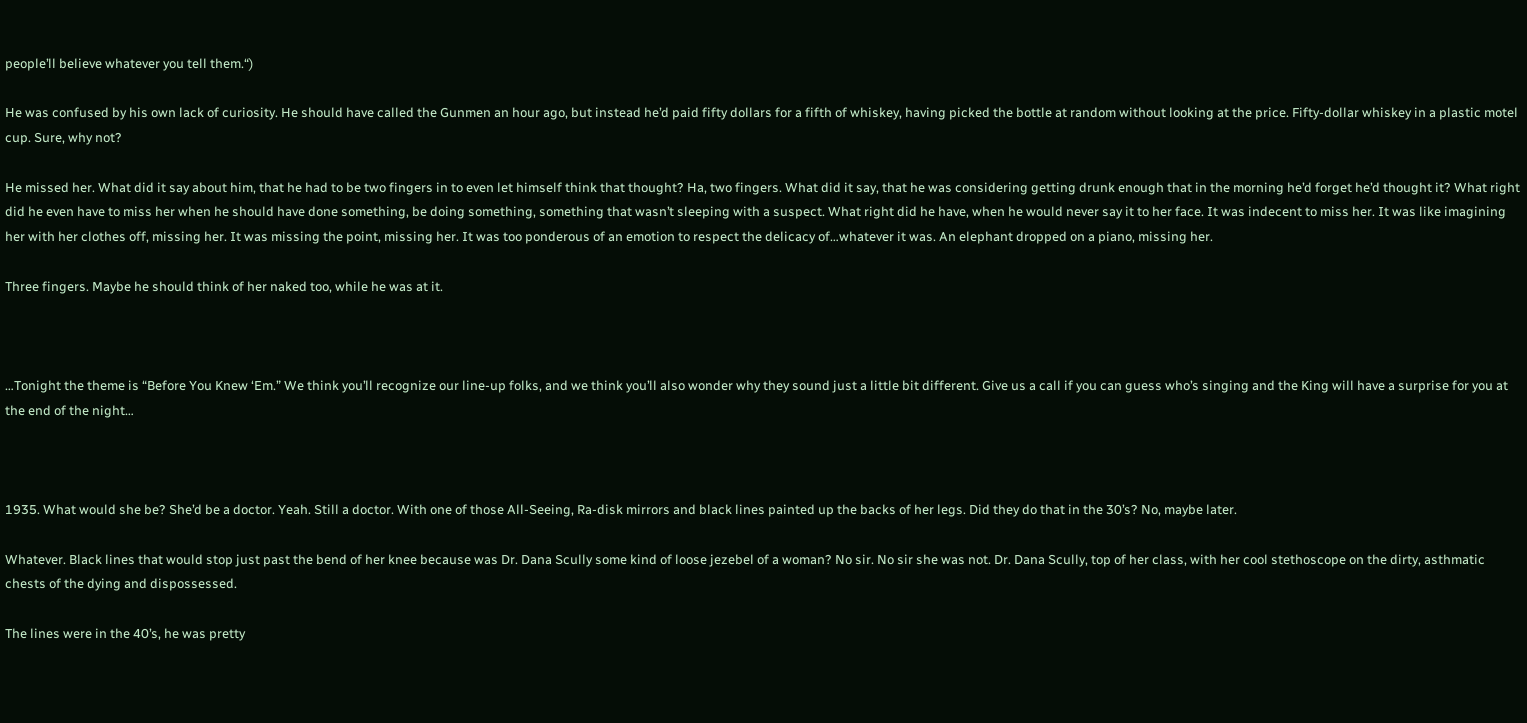people’ll believe whatever you tell them.“)

He was confused by his own lack of curiosity. He should have called the Gunmen an hour ago, but instead he’d paid fifty dollars for a fifth of whiskey, having picked the bottle at random without looking at the price. Fifty-dollar whiskey in a plastic motel cup. Sure, why not?

He missed her. What did it say about him, that he had to be two fingers in to even let himself think that thought? Ha, two fingers. What did it say, that he was considering getting drunk enough that in the morning he’d forget he’d thought it? What right did he even have to miss her when he should have done something, be doing something, something that wasn’t sleeping with a suspect. What right did he have, when he would never say it to her face. It was indecent to miss her. It was like imagining her with her clothes off, missing her. It was missing the point, missing her. It was too ponderous of an emotion to respect the delicacy of…whatever it was. An elephant dropped on a piano, missing her.

Three fingers. Maybe he should think of her naked too, while he was at it.



…Tonight the theme is “Before You Knew ‘Em.” We think you’ll recognize our line-up folks, and we think you’ll also wonder why they sound just a little bit different. Give us a call if you can guess who’s singing and the King will have a surprise for you at the end of the night…



1935. What would she be? She’d be a doctor. Yeah. Still a doctor. With one of those All-Seeing, Ra-disk mirrors and black lines painted up the backs of her legs. Did they do that in the 30’s? No, maybe later.

Whatever. Black lines that would stop just past the bend of her knee because was Dr. Dana Scully some kind of loose jezebel of a woman? No sir. No sir she was not. Dr. Dana Scully, top of her class, with her cool stethoscope on the dirty, asthmatic chests of the dying and dispossessed.

The lines were in the 40’s, he was pretty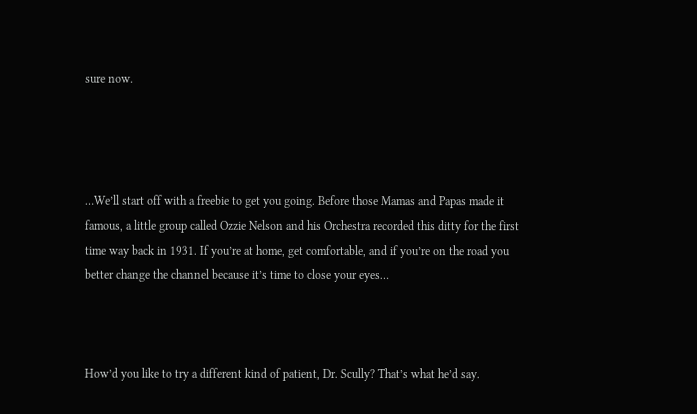sure now.




…We’ll start off with a freebie to get you going. Before those Mamas and Papas made it famous, a little group called Ozzie Nelson and his Orchestra recorded this ditty for the first time way back in 1931. If you’re at home, get comfortable, and if you’re on the road you better change the channel because it’s time to close your eyes…



How’d you like to try a different kind of patient, Dr. Scully? That’s what he’d say.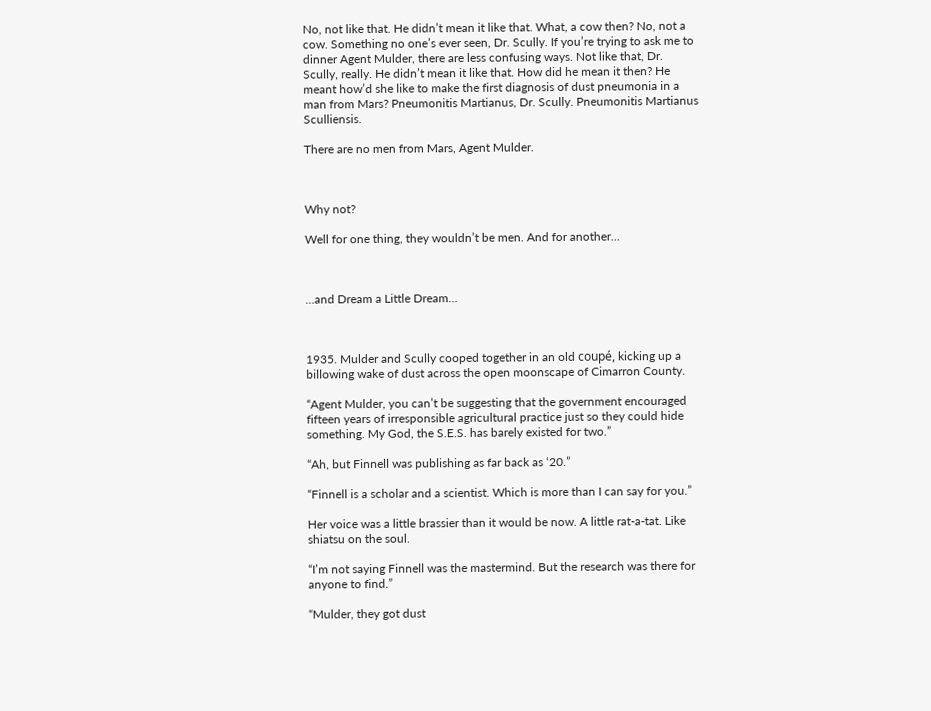No, not like that. He didn’t mean it like that. What, a cow then? No, not a cow. Something no one’s ever seen, Dr. Scully. If you’re trying to ask me to dinner Agent Mulder, there are less confusing ways. Not like that, Dr. Scully, really. He didn’t mean it like that. How did he mean it then? He meant how’d she like to make the first diagnosis of dust pneumonia in a man from Mars? Pneumonitis Martianus, Dr. Scully. Pneumonitis Martianus Sculliensis.

There are no men from Mars, Agent Mulder.



Why not?

Well for one thing, they wouldn’t be men. And for another…



…and Dream a Little Dream…



1935. Mulder and Scully cooped together in an old coupé, kicking up a billowing wake of dust across the open moonscape of Cimarron County.

“Agent Mulder, you can’t be suggesting that the government encouraged fifteen years of irresponsible agricultural practice just so they could hide something. My God, the S.E.S. has barely existed for two.”

“Ah, but Finnell was publishing as far back as ‘20.”

“Finnell is a scholar and a scientist. Which is more than I can say for you.”

Her voice was a little brassier than it would be now. A little rat-a-tat. Like shiatsu on the soul.

“I’m not saying Finnell was the mastermind. But the research was there for anyone to find.”

“Mulder, they got dust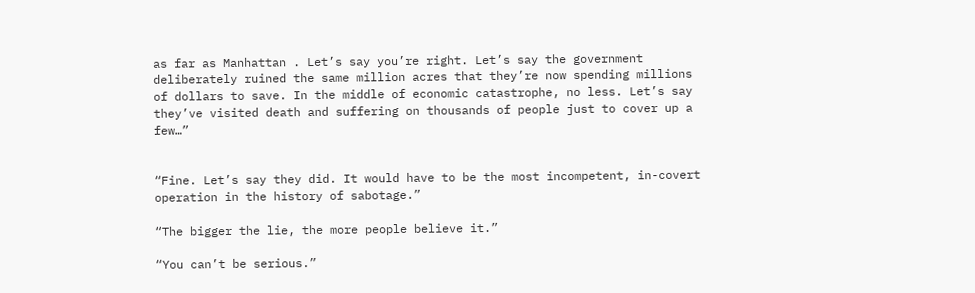as far as Manhattan . Let’s say you’re right. Let’s say the government deliberately ruined the same million acres that they’re now spending millions of dollars to save. In the middle of economic catastrophe, no less. Let’s say they’ve visited death and suffering on thousands of people just to cover up a few…”


“Fine. Let’s say they did. It would have to be the most incompetent, in-covert operation in the history of sabotage.”

“The bigger the lie, the more people believe it.”

“You can’t be serious.”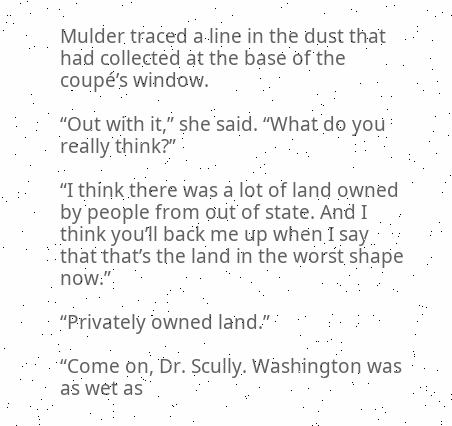Mulder traced a line in the dust that had collected at the base of the coupé’s window.

“Out with it,” she said. “What do you really think?”

“I think there was a lot of land owned by people from out of state. And I think you’ll back me up when I say that that’s the land in the worst shape now.”

“Privately owned land.”

“Come on, Dr. Scully. Washington was as wet as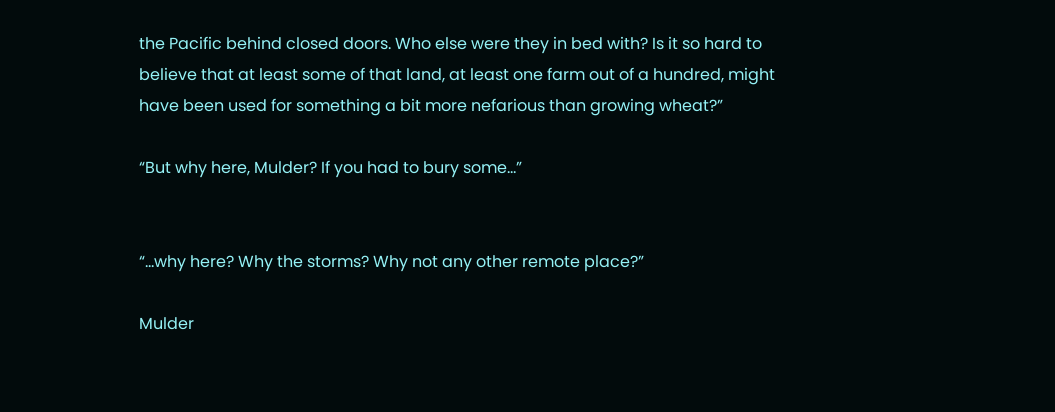the Pacific behind closed doors. Who else were they in bed with? Is it so hard to believe that at least some of that land, at least one farm out of a hundred, might have been used for something a bit more nefarious than growing wheat?”

“But why here, Mulder? If you had to bury some…”


“…why here? Why the storms? Why not any other remote place?”

Mulder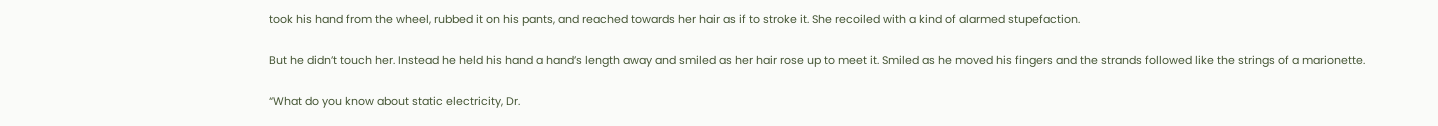took his hand from the wheel, rubbed it on his pants, and reached towards her hair as if to stroke it. She recoiled with a kind of alarmed stupefaction.

But he didn’t touch her. Instead he held his hand a hand’s length away and smiled as her hair rose up to meet it. Smiled as he moved his fingers and the strands followed like the strings of a marionette.

“What do you know about static electricity, Dr.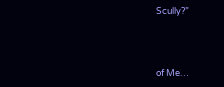Scully?”



of Me…